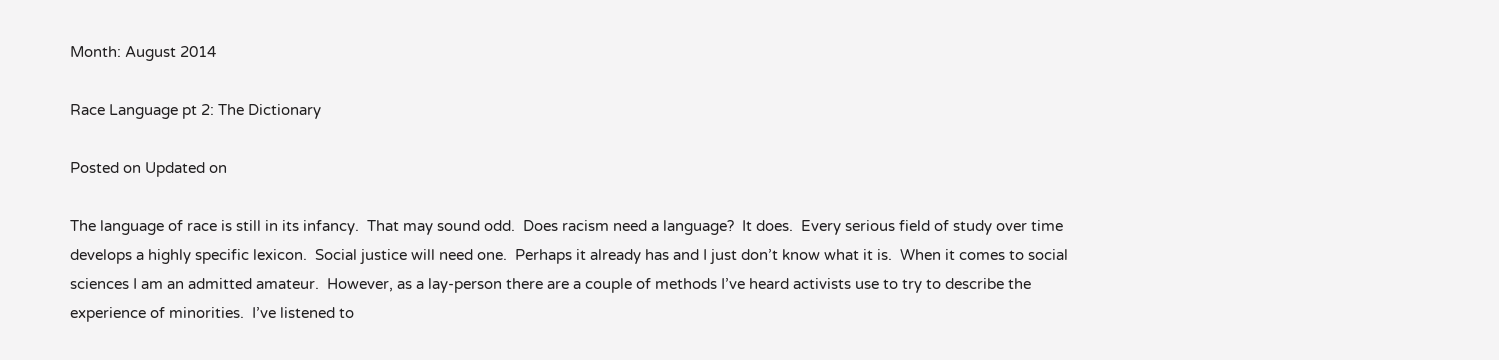Month: August 2014

Race Language pt 2: The Dictionary

Posted on Updated on

The language of race is still in its infancy.  That may sound odd.  Does racism need a language?  It does.  Every serious field of study over time develops a highly specific lexicon.  Social justice will need one.  Perhaps it already has and I just don’t know what it is.  When it comes to social sciences I am an admitted amateur.  However, as a lay-person there are a couple of methods I’ve heard activists use to try to describe the experience of minorities.  I’ve listened to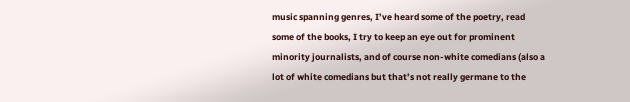music spanning genres, I’ve heard some of the poetry, read some of the books, I try to keep an eye out for prominent minority journalists, and of course non-white comedians (also a lot of white comedians but that’s not really germane to the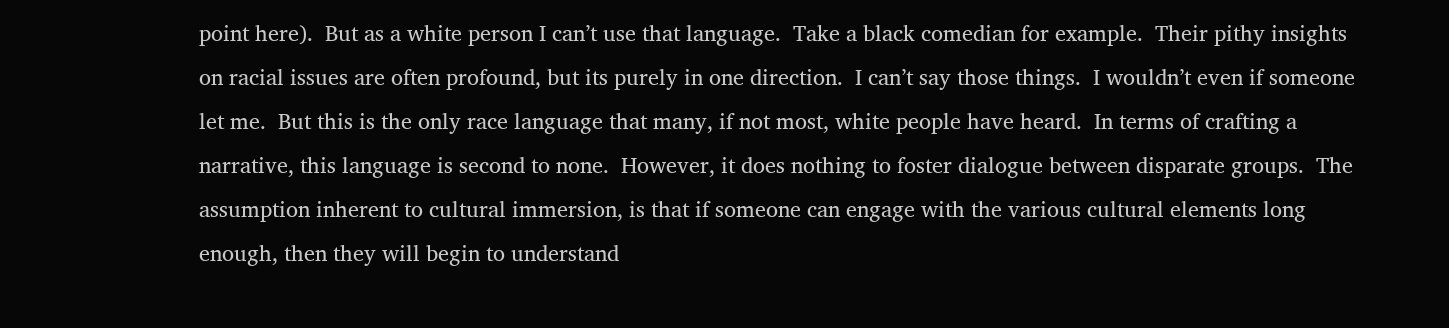point here).  But as a white person I can’t use that language.  Take a black comedian for example.  Their pithy insights on racial issues are often profound, but its purely in one direction.  I can’t say those things.  I wouldn’t even if someone let me.  But this is the only race language that many, if not most, white people have heard.  In terms of crafting a narrative, this language is second to none.  However, it does nothing to foster dialogue between disparate groups.  The assumption inherent to cultural immersion, is that if someone can engage with the various cultural elements long enough, then they will begin to understand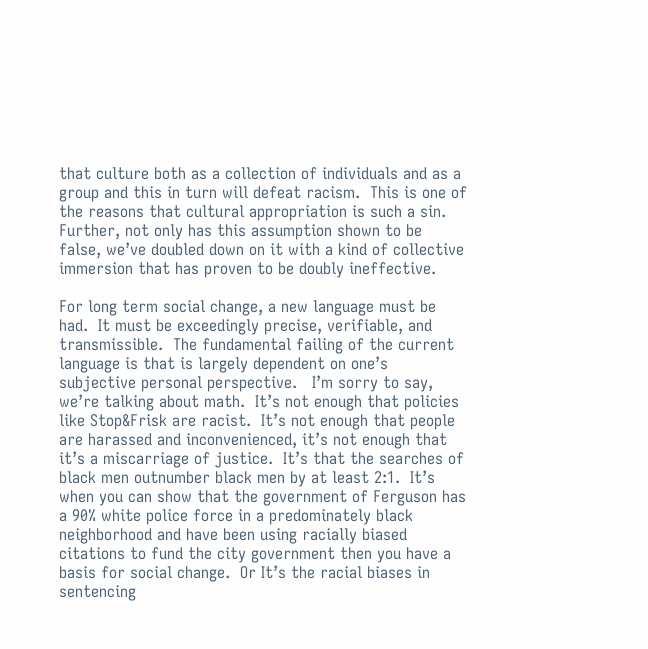that culture both as a collection of individuals and as a group and this in turn will defeat racism.  This is one of the reasons that cultural appropriation is such a sin.  Further, not only has this assumption shown to be false, we’ve doubled down on it with a kind of collective immersion that has proven to be doubly ineffective.

For long term social change, a new language must be had.  It must be exceedingly precise, verifiable, and transmissible.  The fundamental failing of the current language is that is largely dependent on one’s subjective personal perspective.   I’m sorry to say, we’re talking about math.  It’s not enough that policies like Stop&Frisk are racist.  It’s not enough that people are harassed and inconvenienced, it’s not enough that it’s a miscarriage of justice.  It’s that the searches of black men outnumber black men by at least 2:1.  It’s when you can show that the government of Ferguson has a 90% white police force in a predominately black neighborhood and have been using racially biased citations to fund the city government then you have a basis for social change.  Or It’s the racial biases in sentencing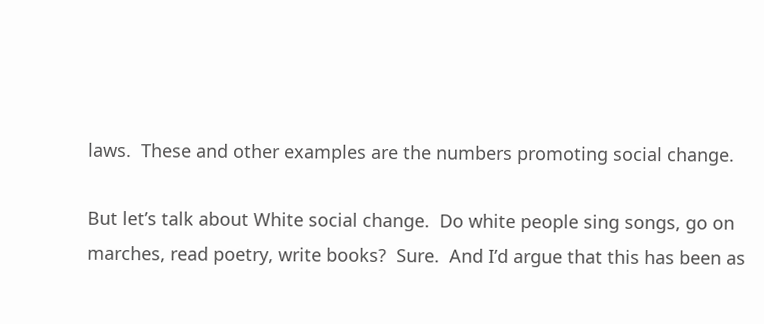laws.  These and other examples are the numbers promoting social change.

But let’s talk about White social change.  Do white people sing songs, go on marches, read poetry, write books?  Sure.  And I’d argue that this has been as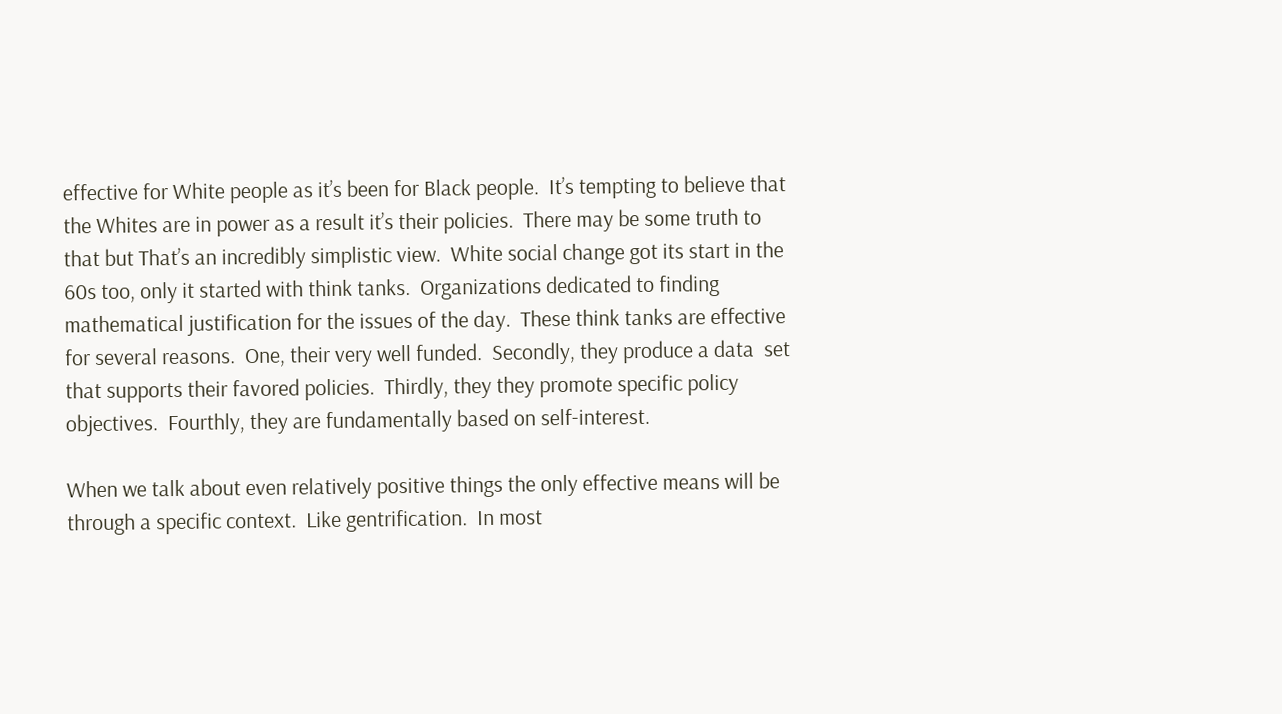effective for White people as it’s been for Black people.  It’s tempting to believe that the Whites are in power as a result it’s their policies.  There may be some truth to that but That’s an incredibly simplistic view.  White social change got its start in the 60s too, only it started with think tanks.  Organizations dedicated to finding mathematical justification for the issues of the day.  These think tanks are effective for several reasons.  One, their very well funded.  Secondly, they produce a data  set that supports their favored policies.  Thirdly, they they promote specific policy objectives.  Fourthly, they are fundamentally based on self-interest.

When we talk about even relatively positive things the only effective means will be through a specific context.  Like gentrification.  In most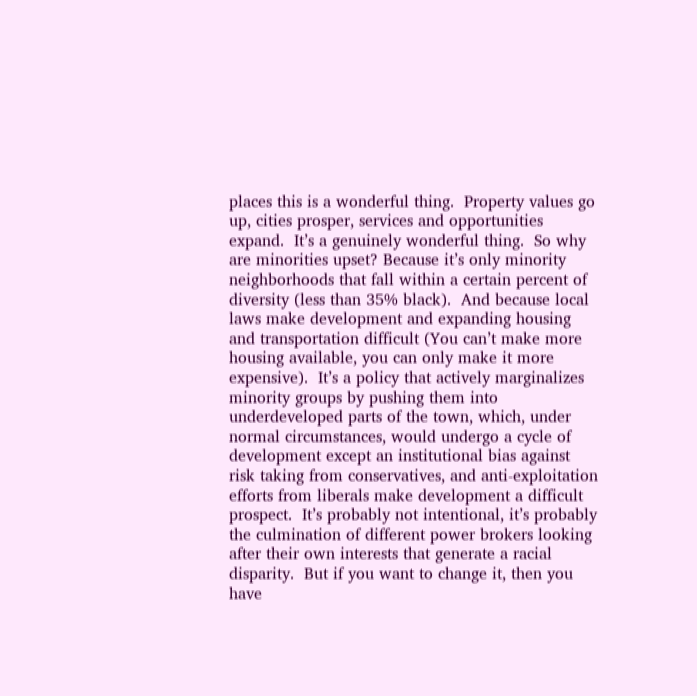places this is a wonderful thing.  Property values go up, cities prosper, services and opportunities expand.  It’s a genuinely wonderful thing.  So why are minorities upset? Because it’s only minority neighborhoods that fall within a certain percent of diversity (less than 35% black).  And because local laws make development and expanding housing and transportation difficult (You can’t make more housing available, you can only make it more expensive).  It’s a policy that actively marginalizes minority groups by pushing them into underdeveloped parts of the town, which, under normal circumstances, would undergo a cycle of development except an institutional bias against risk taking from conservatives, and anti-exploitation efforts from liberals make development a difficult prospect.  It’s probably not intentional, it’s probably the culmination of different power brokers looking after their own interests that generate a racial disparity.  But if you want to change it, then you have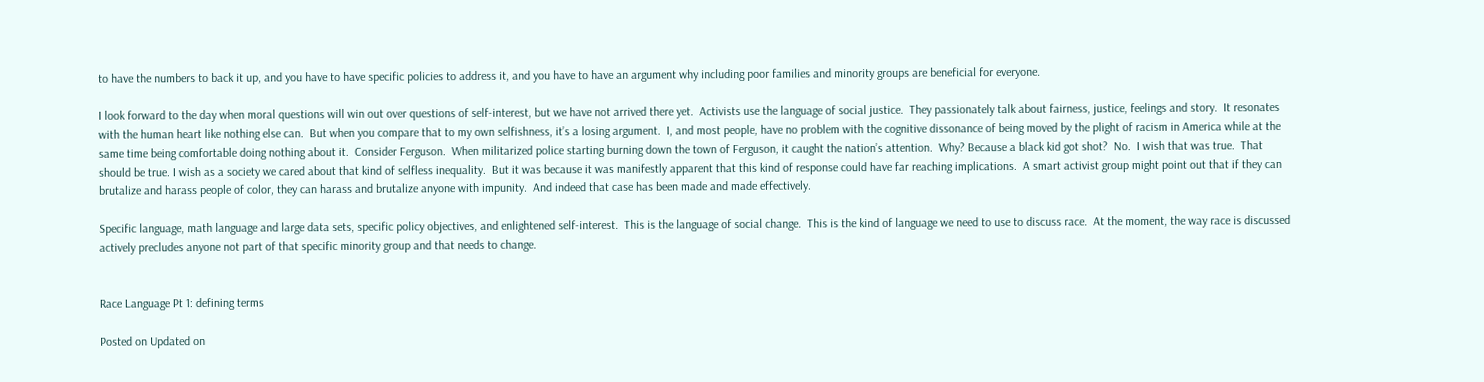to have the numbers to back it up, and you have to have specific policies to address it, and you have to have an argument why including poor families and minority groups are beneficial for everyone.

I look forward to the day when moral questions will win out over questions of self-interest, but we have not arrived there yet.  Activists use the language of social justice.  They passionately talk about fairness, justice, feelings and story.  It resonates with the human heart like nothing else can.  But when you compare that to my own selfishness, it’s a losing argument.  I, and most people, have no problem with the cognitive dissonance of being moved by the plight of racism in America while at the same time being comfortable doing nothing about it.  Consider Ferguson.  When militarized police starting burning down the town of Ferguson, it caught the nation’s attention.  Why? Because a black kid got shot?  No.  I wish that was true.  That should be true. I wish as a society we cared about that kind of selfless inequality.  But it was because it was manifestly apparent that this kind of response could have far reaching implications.  A smart activist group might point out that if they can brutalize and harass people of color, they can harass and brutalize anyone with impunity.  And indeed that case has been made and made effectively.

Specific language, math language and large data sets, specific policy objectives, and enlightened self-interest.  This is the language of social change.  This is the kind of language we need to use to discuss race.  At the moment, the way race is discussed actively precludes anyone not part of that specific minority group and that needs to change.


Race Language Pt 1: defining terms

Posted on Updated on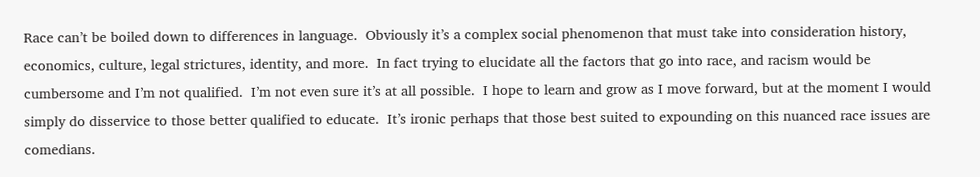Race can’t be boiled down to differences in language.  Obviously it’s a complex social phenomenon that must take into consideration history, economics, culture, legal strictures, identity, and more.  In fact trying to elucidate all the factors that go into race, and racism would be cumbersome and I’m not qualified.  I’m not even sure it’s at all possible.  I hope to learn and grow as I move forward, but at the moment I would simply do disservice to those better qualified to educate.  It’s ironic perhaps that those best suited to expounding on this nuanced race issues are comedians.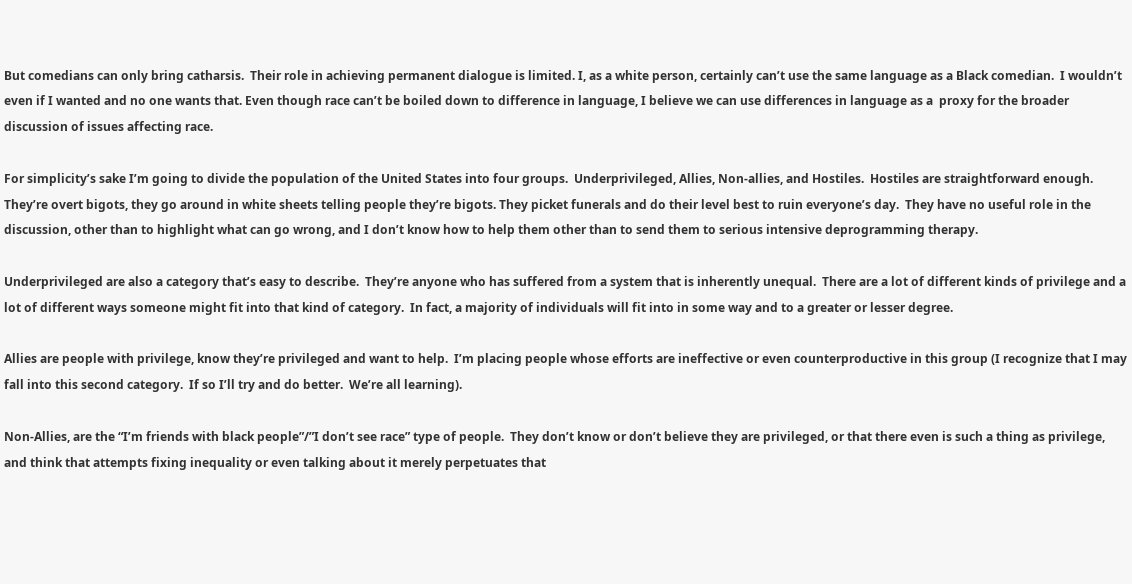But comedians can only bring catharsis.  Their role in achieving permanent dialogue is limited. I, as a white person, certainly can’t use the same language as a Black comedian.  I wouldn’t even if I wanted and no one wants that. Even though race can’t be boiled down to difference in language, I believe we can use differences in language as a  proxy for the broader discussion of issues affecting race.

For simplicity’s sake I’m going to divide the population of the United States into four groups.  Underprivileged, Allies, Non-allies, and Hostiles.  Hostiles are straightforward enough.  They’re overt bigots, they go around in white sheets telling people they’re bigots. They picket funerals and do their level best to ruin everyone’s day.  They have no useful role in the discussion, other than to highlight what can go wrong, and I don’t know how to help them other than to send them to serious intensive deprogramming therapy.

Underprivileged are also a category that’s easy to describe.  They’re anyone who has suffered from a system that is inherently unequal.  There are a lot of different kinds of privilege and a lot of different ways someone might fit into that kind of category.  In fact, a majority of individuals will fit into in some way and to a greater or lesser degree.

Allies are people with privilege, know they’re privileged and want to help.  I’m placing people whose efforts are ineffective or even counterproductive in this group (I recognize that I may fall into this second category.  If so I’ll try and do better.  We’re all learning).

Non-Allies, are the “I’m friends with black people”/”I don’t see race” type of people.  They don’t know or don’t believe they are privileged, or that there even is such a thing as privilege, and think that attempts fixing inequality or even talking about it merely perpetuates that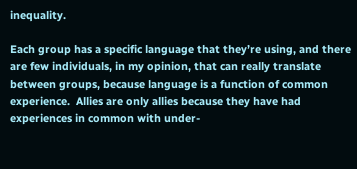inequality.

Each group has a specific language that they’re using, and there are few individuals, in my opinion, that can really translate between groups, because language is a function of common experience.  Allies are only allies because they have had experiences in common with under-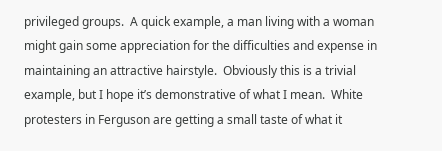privileged groups.  A quick example, a man living with a woman might gain some appreciation for the difficulties and expense in maintaining an attractive hairstyle.  Obviously this is a trivial example, but I hope it’s demonstrative of what I mean.  White protesters in Ferguson are getting a small taste of what it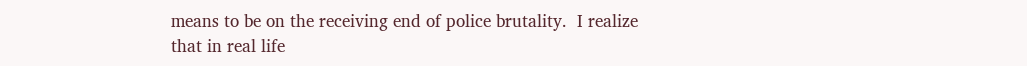means to be on the receiving end of police brutality.  I realize that in real life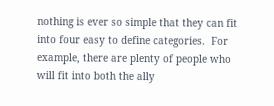nothing is ever so simple that they can fit into four easy to define categories.  For example, there are plenty of people who will fit into both the ally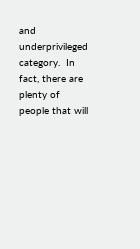and underprivileged category.  In fact, there are plenty of people that will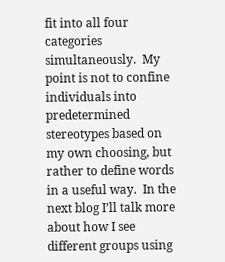fit into all four categories simultaneously.  My point is not to confine individuals into predetermined stereotypes based on my own choosing, but rather to define words in a useful way.  In the next blog I’ll talk more about how I see different groups using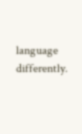language differently.